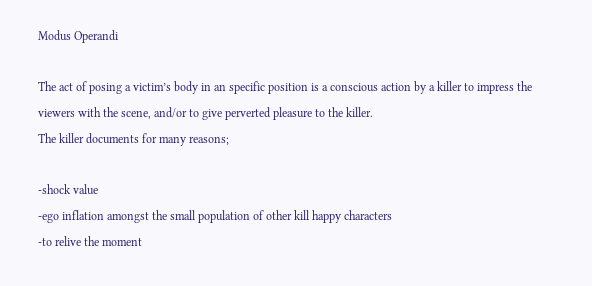Modus Operandi

The act of posing a victim’s body in an specific position is a conscious action by a killer to impress the viewers with the scene, and/or to give perverted pleasure to the killer.
The killer documents for many reasons;

-shock value
-ego inflation amongst the small population of other kill happy characters
-to relive the moment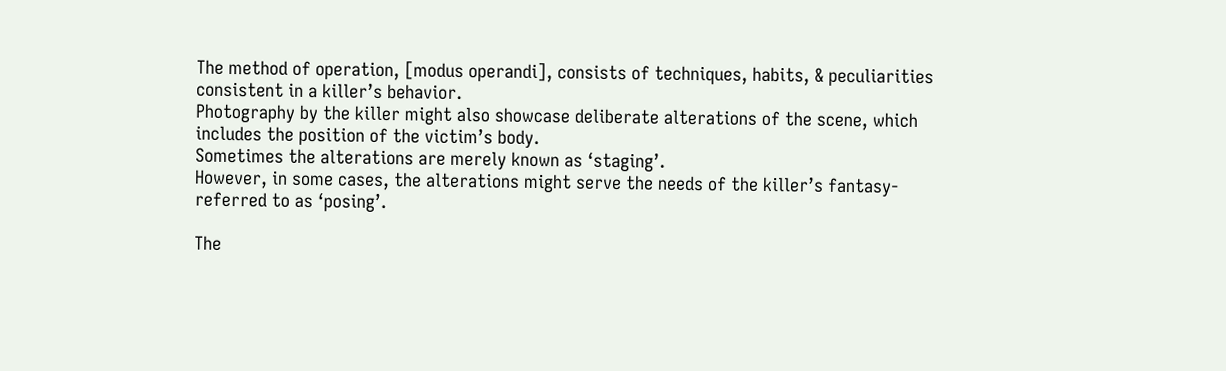The method of operation, [modus operandi], consists of techniques, habits, & peculiarities consistent in a killer’s behavior.
Photography by the killer might also showcase deliberate alterations of the scene, which includes the position of the victim’s body.
Sometimes the alterations are merely known as ‘staging’.
However, in some cases, the alterations might serve the needs of the killer’s fantasy- referred to as ‘posing’.

The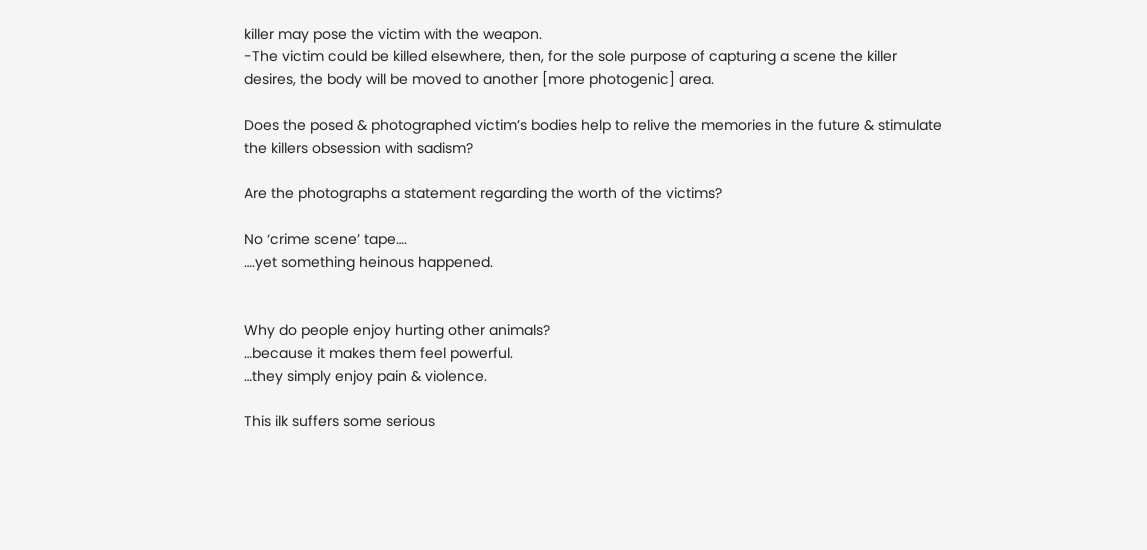killer may pose the victim with the weapon.
-The victim could be killed elsewhere, then, for the sole purpose of capturing a scene the killer desires, the body will be moved to another [more photogenic] area.

Does the posed & photographed victim’s bodies help to relive the memories in the future & stimulate the killers obsession with sadism?

Are the photographs a statement regarding the worth of the victims?

No ‘crime scene’ tape….
….yet something heinous happened.


Why do people enjoy hurting other animals?
…because it makes them feel powerful.
…they simply enjoy pain & violence.

This ilk suffers some serious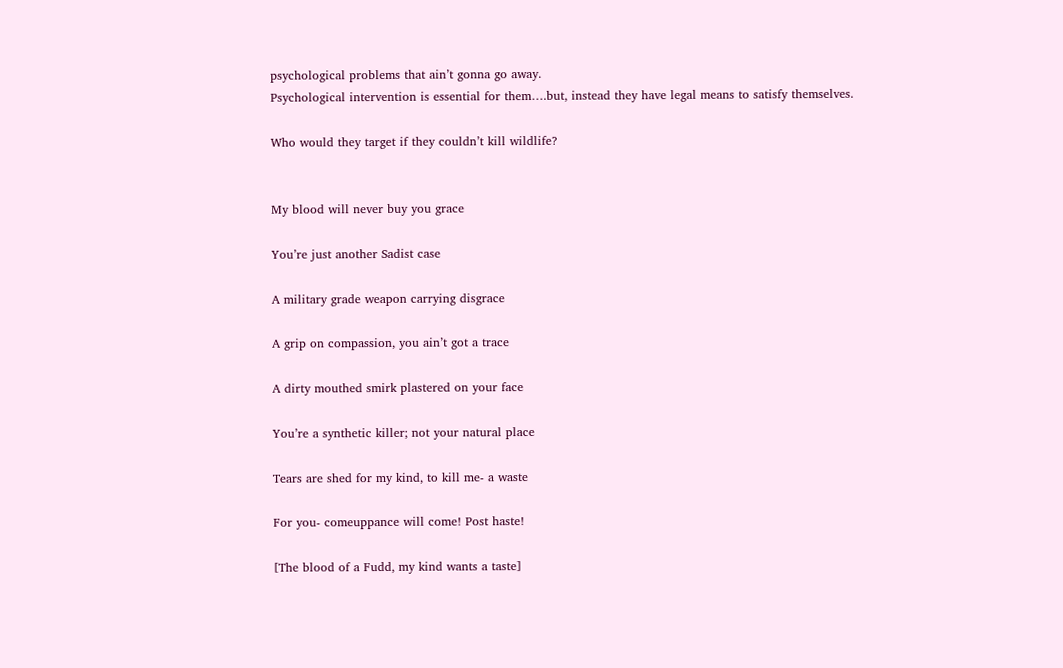psychological problems that ain’t gonna go away.
Psychological intervention is essential for them….but, instead they have legal means to satisfy themselves.

Who would they target if they couldn’t kill wildlife?


My blood will never buy you grace

You’re just another Sadist case

A military grade weapon carrying disgrace

A grip on compassion, you ain’t got a trace

A dirty mouthed smirk plastered on your face

You’re a synthetic killer; not your natural place

Tears are shed for my kind, to kill me- a waste

For you- comeuppance will come! Post haste!

[The blood of a Fudd, my kind wants a taste]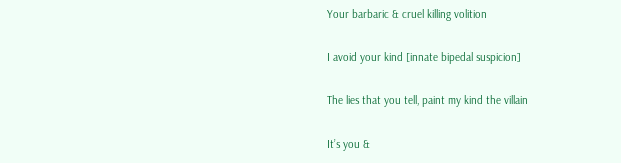Your barbaric & cruel killing volition

I avoid your kind [innate bipedal suspicion]

The lies that you tell, paint my kind the villain

It’s you &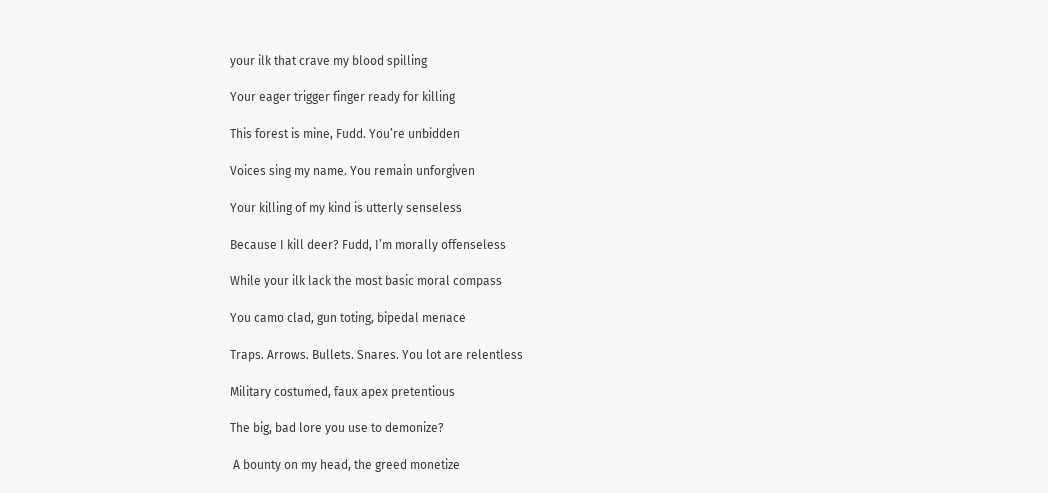your ilk that crave my blood spilling

Your eager trigger finger ready for killing

This forest is mine, Fudd. You’re unbidden

Voices sing my name. You remain unforgiven

Your killing of my kind is utterly senseless

Because I kill deer? Fudd, I’m morally offenseless

While your ilk lack the most basic moral compass

You camo clad, gun toting, bipedal menace

Traps. Arrows. Bullets. Snares. You lot are relentless

Military costumed, faux apex pretentious

The big, bad lore you use to demonize?

 A bounty on my head, the greed monetize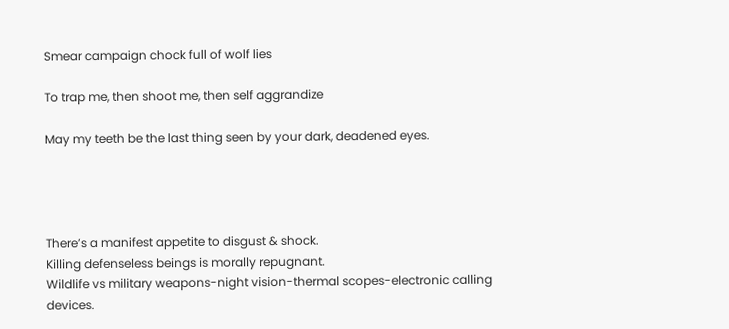Smear campaign chock full of wolf lies

To trap me, then shoot me, then self aggrandize

May my teeth be the last thing seen by your dark, deadened eyes.




There’s a manifest appetite to disgust & shock.
Killing defenseless beings is morally repugnant.
Wildlife vs military weapons-night vision-thermal scopes-electronic calling devices.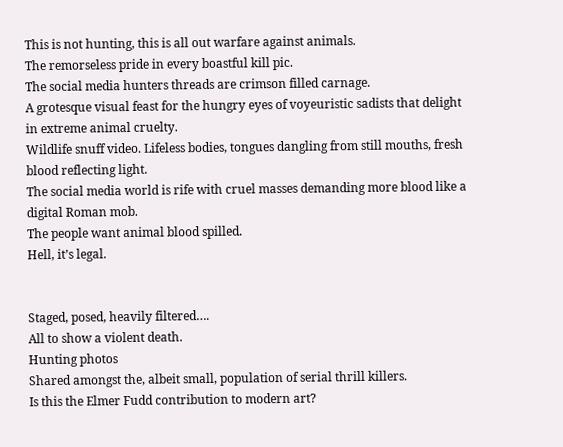This is not hunting, this is all out warfare against animals.
The remorseless pride in every boastful kill pic.
The social media hunters threads are crimson filled carnage.
A grotesque visual feast for the hungry eyes of voyeuristic sadists that delight in extreme animal cruelty.
Wildlife snuff video. Lifeless bodies, tongues dangling from still mouths, fresh blood reflecting light.
The social media world is rife with cruel masses demanding more blood like a digital Roman mob.
The people want animal blood spilled.
Hell, it’s legal.


Staged, posed, heavily filtered….
All to show a violent death.
Hunting photos
Shared amongst the, albeit small, population of serial thrill killers.
Is this the Elmer Fudd contribution to modern art?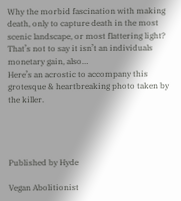Why the morbid fascination with making death, only to capture death in the most scenic landscape, or most flattering light?
That’s not to say it isn’t an individuals monetary gain, also…
Here’s an acrostic to accompany this grotesque & heartbreaking photo taken by the killer.




Published by Hyde

Vegan Abolitionist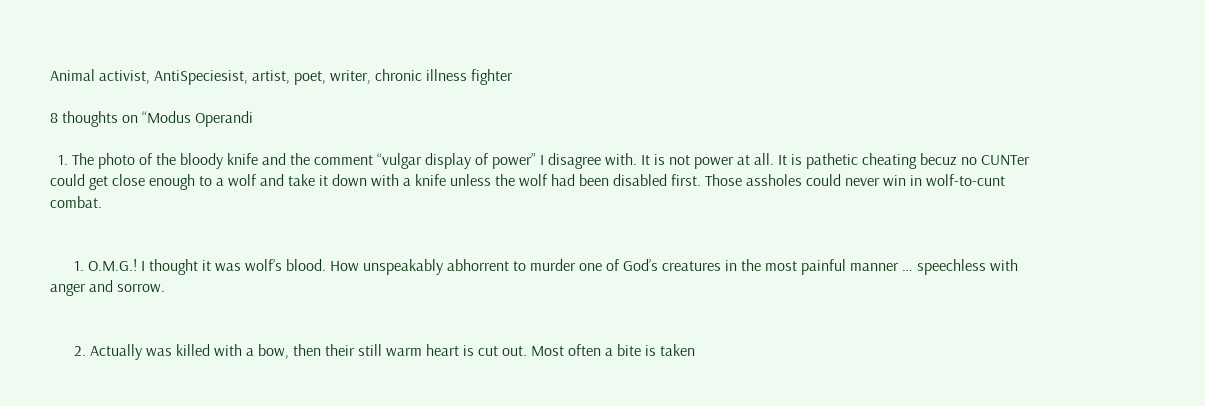Animal activist, AntiSpeciesist, artist, poet, writer, chronic illness fighter

8 thoughts on “Modus Operandi

  1. The photo of the bloody knife and the comment “vulgar display of power” I disagree with. It is not power at all. It is pathetic cheating becuz no CUNTer could get close enough to a wolf and take it down with a knife unless the wolf had been disabled first. Those assholes could never win in wolf-to-cunt combat.


      1. O.M.G.! I thought it was wolf’s blood. How unspeakably abhorrent to murder one of God’s creatures in the most painful manner … speechless with anger and sorrow.


      2. Actually was killed with a bow, then their still warm heart is cut out. Most often a bite is taken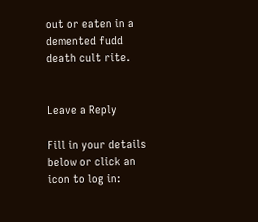out or eaten in a demented fudd death cult rite.


Leave a Reply

Fill in your details below or click an icon to log in: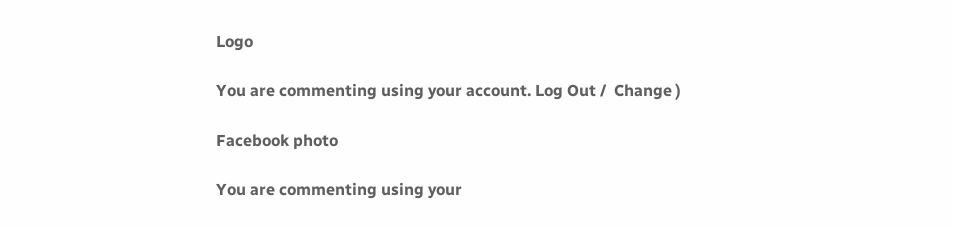Logo

You are commenting using your account. Log Out /  Change )

Facebook photo

You are commenting using your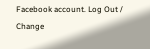Facebook account. Log Out /  Change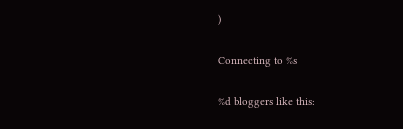)

Connecting to %s

%d bloggers like this: